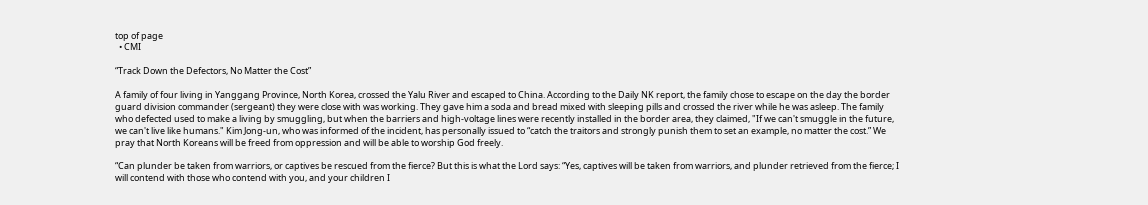top of page
  • CMI

“Track Down the Defectors, No Matter the Cost”

A family of four living in Yanggang Province, North Korea, crossed the Yalu River and escaped to China. According to the Daily NK report, the family chose to escape on the day the border guard division commander (sergeant) they were close with was working. They gave him a soda and bread mixed with sleeping pills and crossed the river while he was asleep. The family who defected used to make a living by smuggling, but when the barriers and high-voltage lines were recently installed in the border area, they claimed, "If we can't smuggle in the future, we can't live like humans." Kim Jong-un, who was informed of the incident, has personally issued to “catch the traitors and strongly punish them to set an example, no matter the cost.” We pray that North Koreans will be freed from oppression and will be able to worship God freely.

“Can plunder be taken from warriors, or captives be rescued from the fierce? But this is what the Lord says: “Yes, captives will be taken from warriors, and plunder retrieved from the fierce; I will contend with those who contend with you, and your children I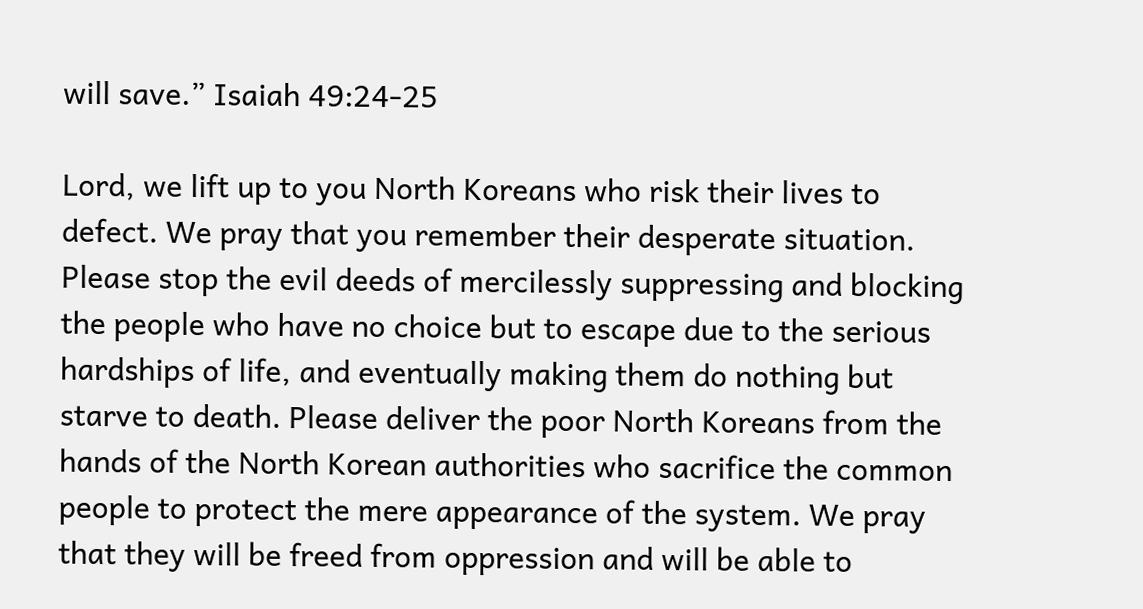will save.” Isaiah 49:24-25

Lord, we lift up to you North Koreans who risk their lives to defect. We pray that you remember their desperate situation. Please stop the evil deeds of mercilessly suppressing and blocking the people who have no choice but to escape due to the serious hardships of life, and eventually making them do nothing but starve to death. Please deliver the poor North Koreans from the hands of the North Korean authorities who sacrifice the common people to protect the mere appearance of the system. We pray that they will be freed from oppression and will be able to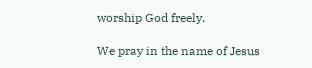worship God freely.

We pray in the name of Jesus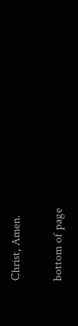Christ, Amen.

bottom of page